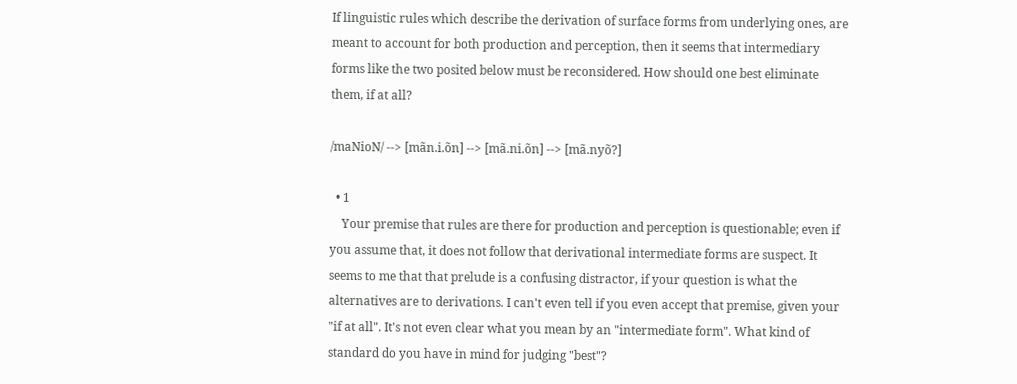If linguistic rules which describe the derivation of surface forms from underlying ones, are meant to account for both production and perception, then it seems that intermediary forms like the two posited below must be reconsidered. How should one best eliminate them, if at all?

/maNioN/ --> [mãn.i.õn] --> [mã.ni.õn] --> [mã.nyõ?]

  • 1
    Your premise that rules are there for production and perception is questionable; even if you assume that, it does not follow that derivational intermediate forms are suspect. It seems to me that that prelude is a confusing distractor, if your question is what the alternatives are to derivations. I can't even tell if you even accept that premise, given your "if at all". It's not even clear what you mean by an "intermediate form". What kind of standard do you have in mind for judging "best"?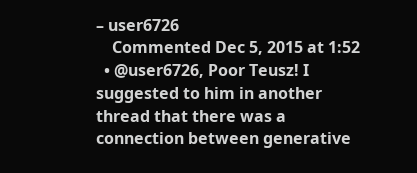– user6726
    Commented Dec 5, 2015 at 1:52
  • @user6726, Poor Teusz! I suggested to him in another thread that there was a connection between generative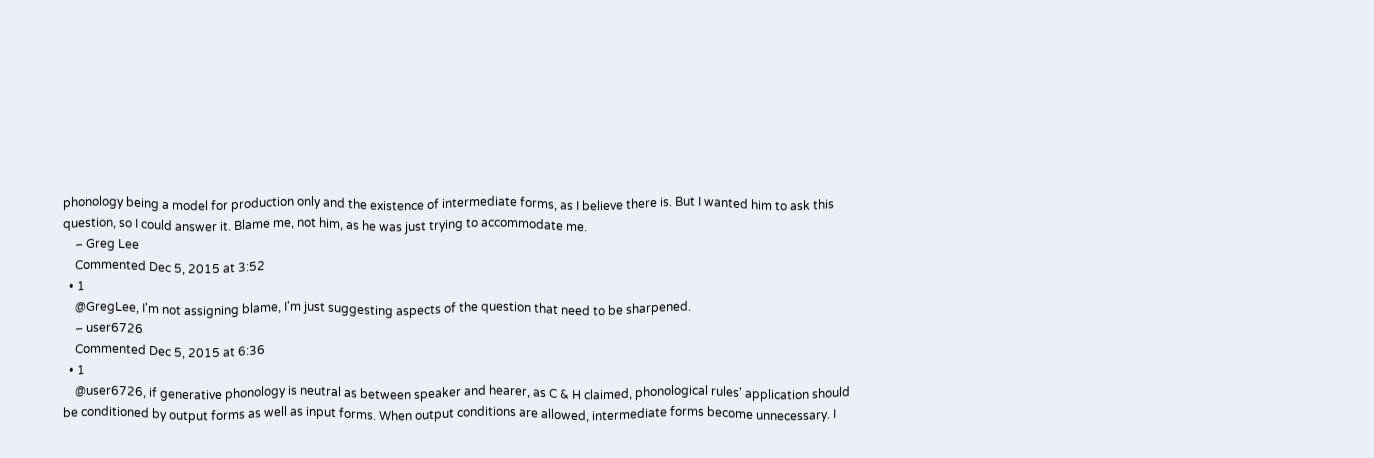phonology being a model for production only and the existence of intermediate forms, as I believe there is. But I wanted him to ask this question, so I could answer it. Blame me, not him, as he was just trying to accommodate me.
    – Greg Lee
    Commented Dec 5, 2015 at 3:52
  • 1
    @GregLee, I'm not assigning blame, I'm just suggesting aspects of the question that need to be sharpened.
    – user6726
    Commented Dec 5, 2015 at 6:36
  • 1
    @user6726, if generative phonology is neutral as between speaker and hearer, as C & H claimed, phonological rules' application should be conditioned by output forms as well as input forms. When output conditions are allowed, intermediate forms become unnecessary. I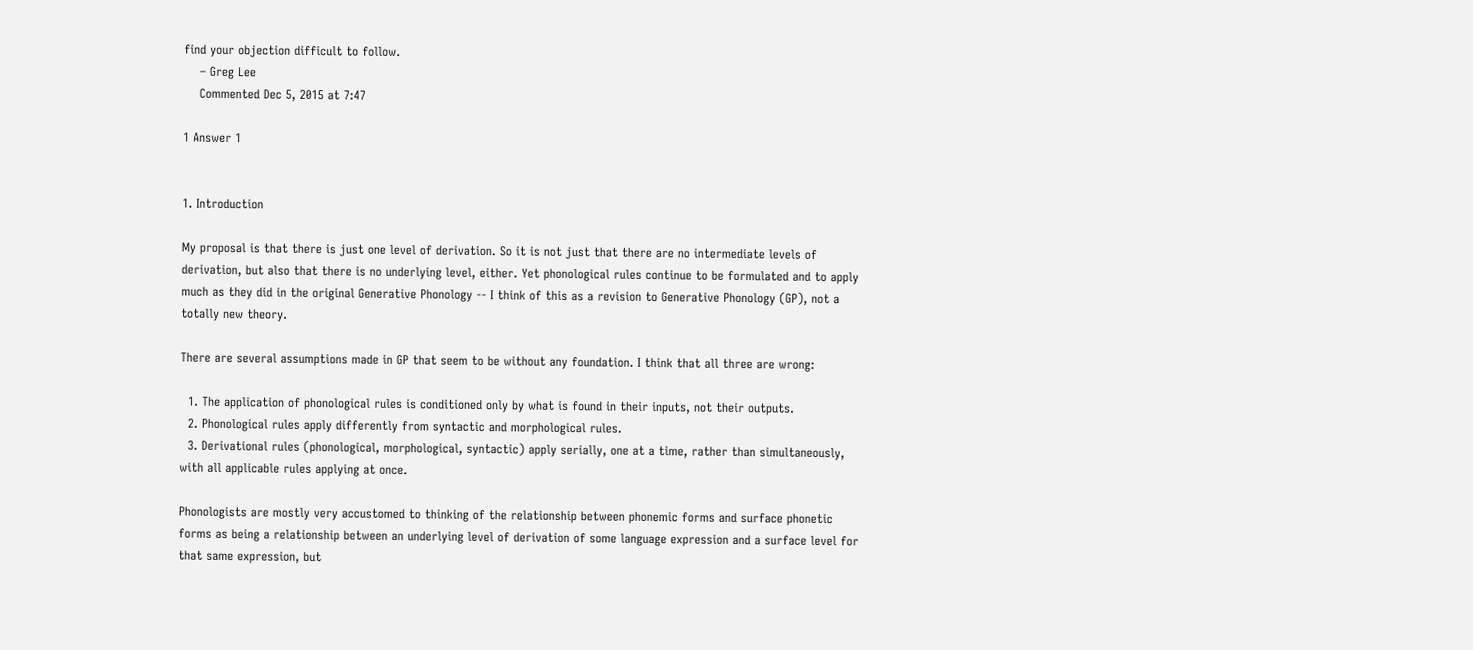find your objection difficult to follow.
    – Greg Lee
    Commented Dec 5, 2015 at 7:47

1 Answer 1


1. Introduction

My proposal is that there is just one level of derivation. So it is not just that there are no intermediate levels of derivation, but also that there is no underlying level, either. Yet phonological rules continue to be formulated and to apply much as they did in the original Generative Phonology -- I think of this as a revision to Generative Phonology (GP), not a totally new theory.

There are several assumptions made in GP that seem to be without any foundation. I think that all three are wrong:

  1. The application of phonological rules is conditioned only by what is found in their inputs, not their outputs.
  2. Phonological rules apply differently from syntactic and morphological rules.
  3. Derivational rules (phonological, morphological, syntactic) apply serially, one at a time, rather than simultaneously, with all applicable rules applying at once.

Phonologists are mostly very accustomed to thinking of the relationship between phonemic forms and surface phonetic forms as being a relationship between an underlying level of derivation of some language expression and a surface level for that same expression, but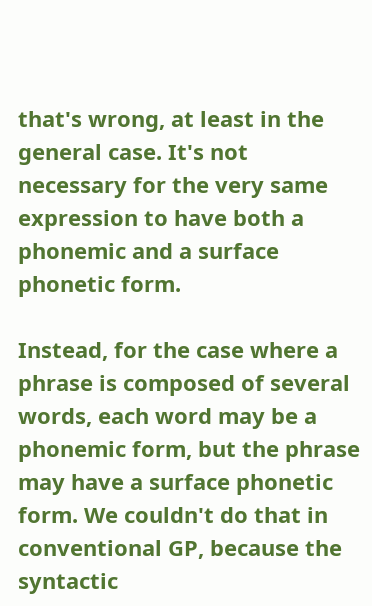that's wrong, at least in the general case. It's not necessary for the very same expression to have both a phonemic and a surface phonetic form.

Instead, for the case where a phrase is composed of several words, each word may be a phonemic form, but the phrase may have a surface phonetic form. We couldn't do that in conventional GP, because the syntactic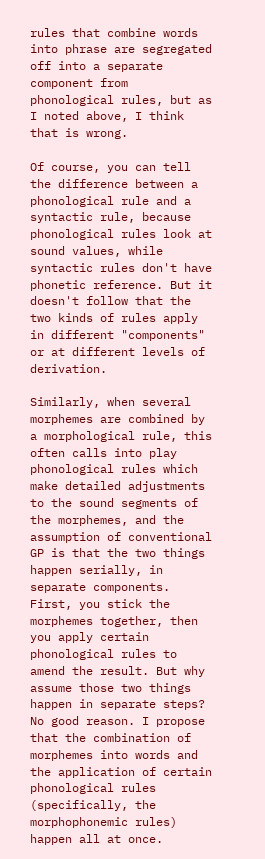rules that combine words into phrase are segregated off into a separate component from phonological rules, but as I noted above, I think that is wrong.

Of course, you can tell the difference between a phonological rule and a syntactic rule, because phonological rules look at sound values, while syntactic rules don't have phonetic reference. But it doesn't follow that the two kinds of rules apply in different "components" or at different levels of derivation.

Similarly, when several morphemes are combined by a morphological rule, this often calls into play phonological rules which make detailed adjustments to the sound segments of the morphemes, and the assumption of conventional GP is that the two things happen serially, in separate components. First, you stick the morphemes together, then you apply certain phonological rules to amend the result. But why assume those two things happen in separate steps? No good reason. I propose that the combination of morphemes into words and the application of certain phonological rules (specifically, the morphophonemic rules) happen all at once.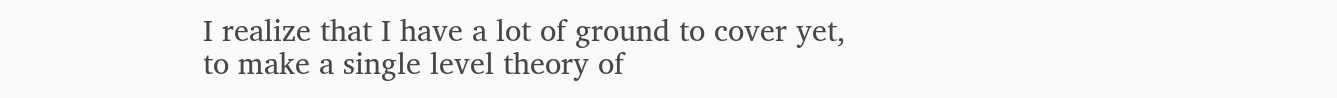I realize that I have a lot of ground to cover yet, to make a single level theory of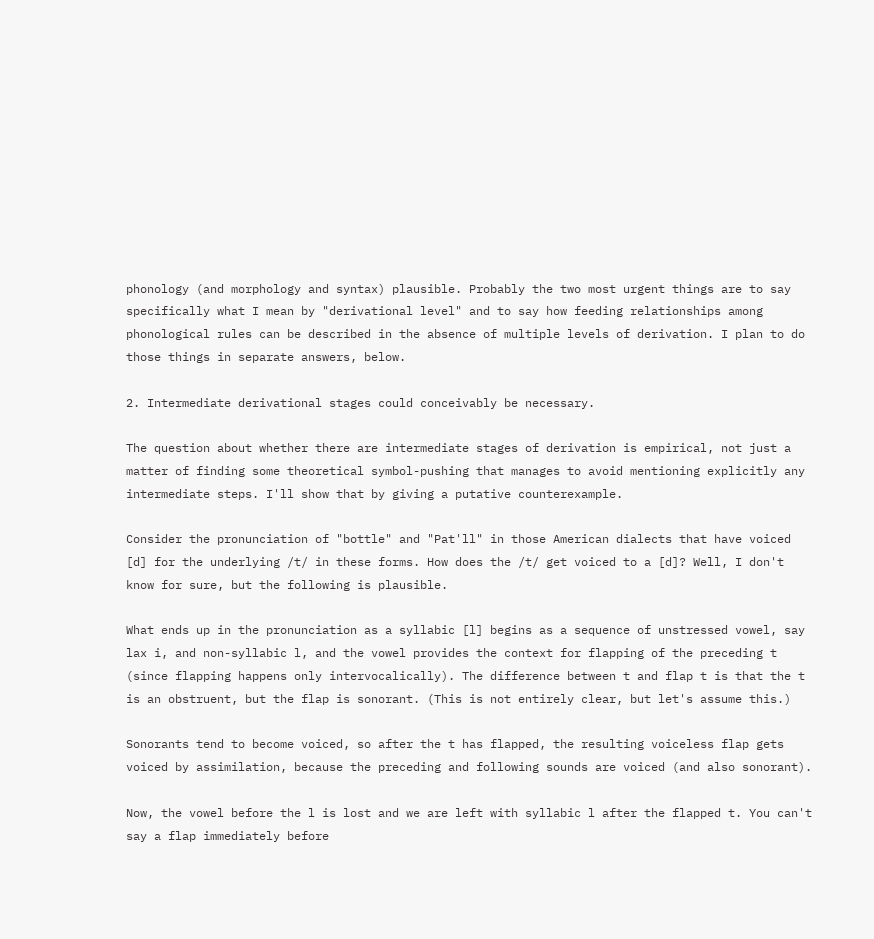phonology (and morphology and syntax) plausible. Probably the two most urgent things are to say specifically what I mean by "derivational level" and to say how feeding relationships among phonological rules can be described in the absence of multiple levels of derivation. I plan to do those things in separate answers, below.

2. Intermediate derivational stages could conceivably be necessary.

The question about whether there are intermediate stages of derivation is empirical, not just a matter of finding some theoretical symbol-pushing that manages to avoid mentioning explicitly any intermediate steps. I'll show that by giving a putative counterexample.

Consider the pronunciation of "bottle" and "Pat'll" in those American dialects that have voiced [d] for the underlying /t/ in these forms. How does the /t/ get voiced to a [d]? Well, I don't know for sure, but the following is plausible.

What ends up in the pronunciation as a syllabic [l] begins as a sequence of unstressed vowel, say lax i, and non-syllabic l, and the vowel provides the context for flapping of the preceding t (since flapping happens only intervocalically). The difference between t and flap t is that the t is an obstruent, but the flap is sonorant. (This is not entirely clear, but let's assume this.)

Sonorants tend to become voiced, so after the t has flapped, the resulting voiceless flap gets voiced by assimilation, because the preceding and following sounds are voiced (and also sonorant).

Now, the vowel before the l is lost and we are left with syllabic l after the flapped t. You can't say a flap immediately before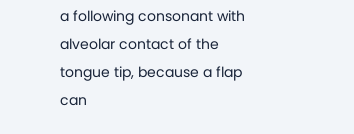a following consonant with alveolar contact of the tongue tip, because a flap can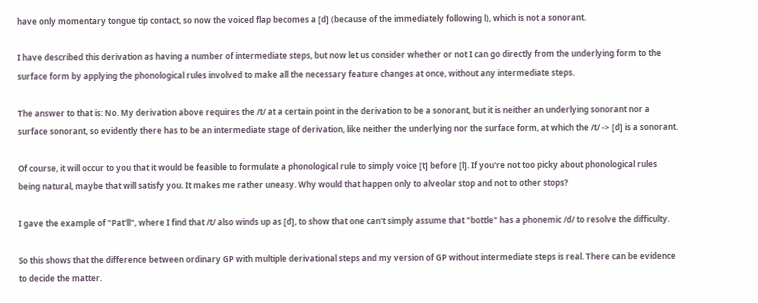have only momentary tongue tip contact, so now the voiced flap becomes a [d] (because of the immediately following l), which is not a sonorant.

I have described this derivation as having a number of intermediate steps, but now let us consider whether or not I can go directly from the underlying form to the surface form by applying the phonological rules involved to make all the necessary feature changes at once, without any intermediate steps.

The answer to that is: No. My derivation above requires the /t/ at a certain point in the derivation to be a sonorant, but it is neither an underlying sonorant nor a surface sonorant, so evidently there has to be an intermediate stage of derivation, like neither the underlying nor the surface form, at which the /t/ -> [d] is a sonorant.

Of course, it will occur to you that it would be feasible to formulate a phonological rule to simply voice [t] before [l]. If you're not too picky about phonological rules being natural, maybe that will satisfy you. It makes me rather uneasy. Why would that happen only to alveolar stop and not to other stops?

I gave the example of "Pat'll", where I find that /t/ also winds up as [d], to show that one can't simply assume that "bottle" has a phonemic /d/ to resolve the difficulty.

So this shows that the difference between ordinary GP with multiple derivational steps and my version of GP without intermediate steps is real. There can be evidence to decide the matter.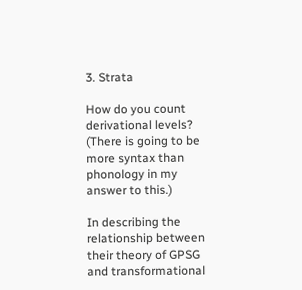3. Strata

How do you count derivational levels? (There is going to be more syntax than phonology in my answer to this.)

In describing the relationship between their theory of GPSG and transformational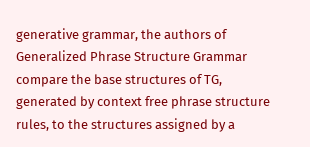generative grammar, the authors of Generalized Phrase Structure Grammar compare the base structures of TG, generated by context free phrase structure rules, to the structures assigned by a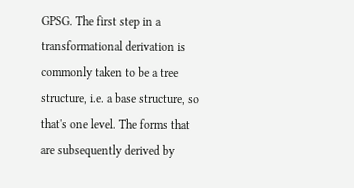GPSG. The first step in a transformational derivation is commonly taken to be a tree structure, i.e. a base structure, so that's one level. The forms that are subsequently derived by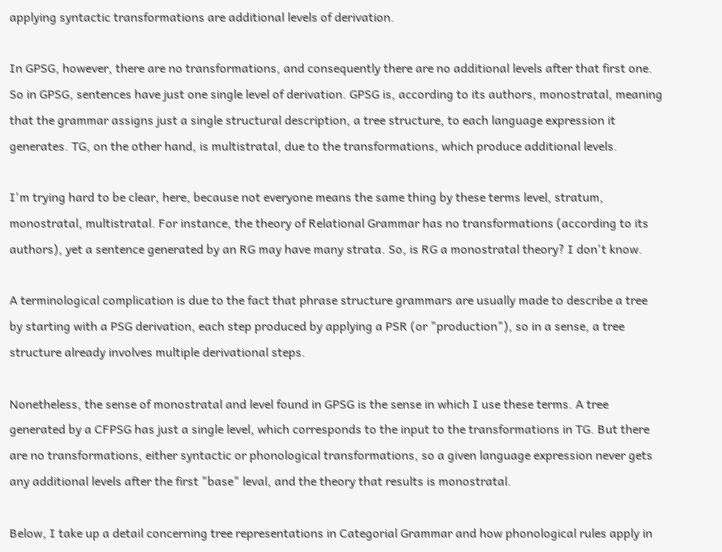applying syntactic transformations are additional levels of derivation.

In GPSG, however, there are no transformations, and consequently there are no additional levels after that first one. So in GPSG, sentences have just one single level of derivation. GPSG is, according to its authors, monostratal, meaning that the grammar assigns just a single structural description, a tree structure, to each language expression it generates. TG, on the other hand, is multistratal, due to the transformations, which produce additional levels.

I'm trying hard to be clear, here, because not everyone means the same thing by these terms level, stratum, monostratal, multistratal. For instance, the theory of Relational Grammar has no transformations (according to its authors), yet a sentence generated by an RG may have many strata. So, is RG a monostratal theory? I don't know.

A terminological complication is due to the fact that phrase structure grammars are usually made to describe a tree by starting with a PSG derivation, each step produced by applying a PSR (or "production"), so in a sense, a tree structure already involves multiple derivational steps.

Nonetheless, the sense of monostratal and level found in GPSG is the sense in which I use these terms. A tree generated by a CFPSG has just a single level, which corresponds to the input to the transformations in TG. But there are no transformations, either syntactic or phonological transformations, so a given language expression never gets any additional levels after the first "base" leval, and the theory that results is monostratal.

Below, I take up a detail concerning tree representations in Categorial Grammar and how phonological rules apply in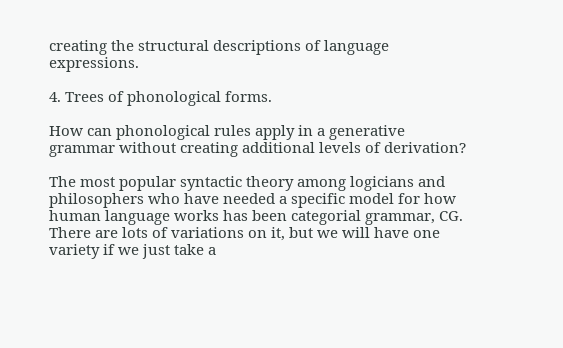creating the structural descriptions of language expressions.

4. Trees of phonological forms.

How can phonological rules apply in a generative grammar without creating additional levels of derivation?

The most popular syntactic theory among logicians and philosophers who have needed a specific model for how human language works has been categorial grammar, CG. There are lots of variations on it, but we will have one variety if we just take a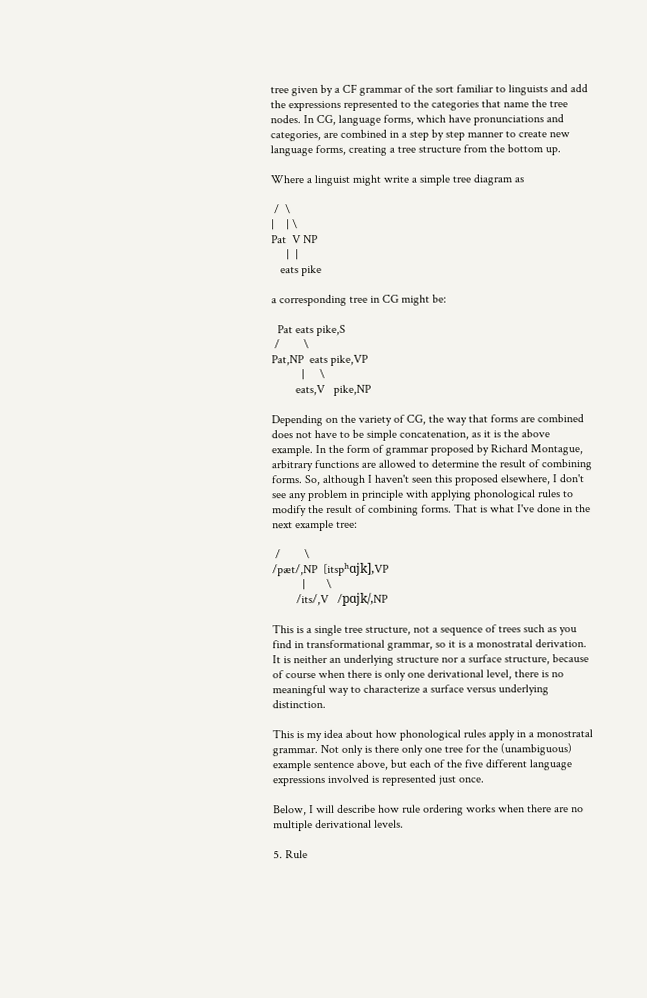tree given by a CF grammar of the sort familiar to linguists and add the expressions represented to the categories that name the tree nodes. In CG, language forms, which have pronunciations and categories, are combined in a step by step manner to create new language forms, creating a tree structure from the bottom up.

Where a linguist might write a simple tree diagram as

 /  \
|    | \
Pat  V NP
     |  |
   eats pike

a corresponding tree in CG might be:

  Pat eats pike,S
 /        \
Pat,NP  eats pike,VP
          |     \
        eats,V   pike,NP

Depending on the variety of CG, the way that forms are combined does not have to be simple concatenation, as it is the above example. In the form of grammar proposed by Richard Montague, arbitrary functions are allowed to determine the result of combining forms. So, although I haven't seen this proposed elsewhere, I don't see any problem in principle with applying phonological rules to modify the result of combining forms. That is what I've done in the next example tree:

 /        \
/pæt/,NP  [itspʰɑjk],VP
          |       \
        /its/,V   /pɑjk/,NP

This is a single tree structure, not a sequence of trees such as you find in transformational grammar, so it is a monostratal derivation. It is neither an underlying structure nor a surface structure, because of course when there is only one derivational level, there is no meaningful way to characterize a surface versus underlying distinction.

This is my idea about how phonological rules apply in a monostratal grammar. Not only is there only one tree for the (unambiguous) example sentence above, but each of the five different language expressions involved is represented just once.

Below, I will describe how rule ordering works when there are no multiple derivational levels.

5. Rule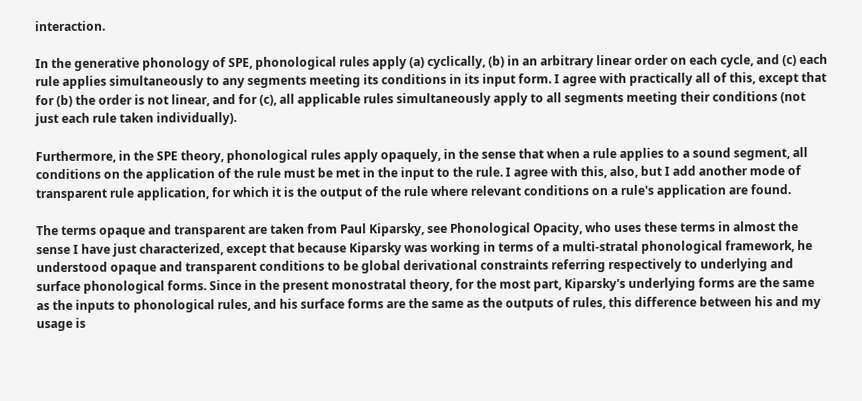interaction.

In the generative phonology of SPE, phonological rules apply (a) cyclically, (b) in an arbitrary linear order on each cycle, and (c) each rule applies simultaneously to any segments meeting its conditions in its input form. I agree with practically all of this, except that for (b) the order is not linear, and for (c), all applicable rules simultaneously apply to all segments meeting their conditions (not just each rule taken individually).

Furthermore, in the SPE theory, phonological rules apply opaquely, in the sense that when a rule applies to a sound segment, all conditions on the application of the rule must be met in the input to the rule. I agree with this, also, but I add another mode of transparent rule application, for which it is the output of the rule where relevant conditions on a rule's application are found.

The terms opaque and transparent are taken from Paul Kiparsky, see Phonological Opacity, who uses these terms in almost the sense I have just characterized, except that because Kiparsky was working in terms of a multi-stratal phonological framework, he understood opaque and transparent conditions to be global derivational constraints referring respectively to underlying and surface phonological forms. Since in the present monostratal theory, for the most part, Kiparsky's underlying forms are the same as the inputs to phonological rules, and his surface forms are the same as the outputs of rules, this difference between his and my usage is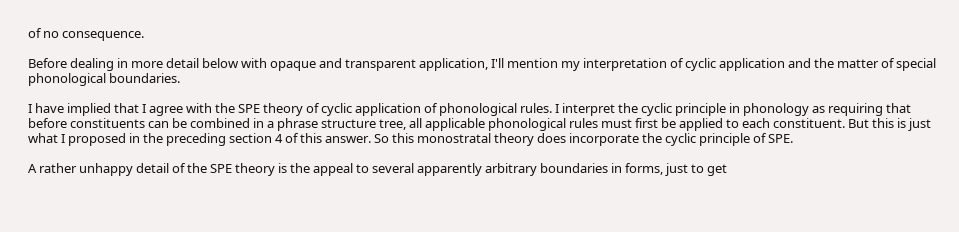of no consequence.

Before dealing in more detail below with opaque and transparent application, I'll mention my interpretation of cyclic application and the matter of special phonological boundaries.

I have implied that I agree with the SPE theory of cyclic application of phonological rules. I interpret the cyclic principle in phonology as requiring that before constituents can be combined in a phrase structure tree, all applicable phonological rules must first be applied to each constituent. But this is just what I proposed in the preceding section 4 of this answer. So this monostratal theory does incorporate the cyclic principle of SPE.

A rather unhappy detail of the SPE theory is the appeal to several apparently arbitrary boundaries in forms, just to get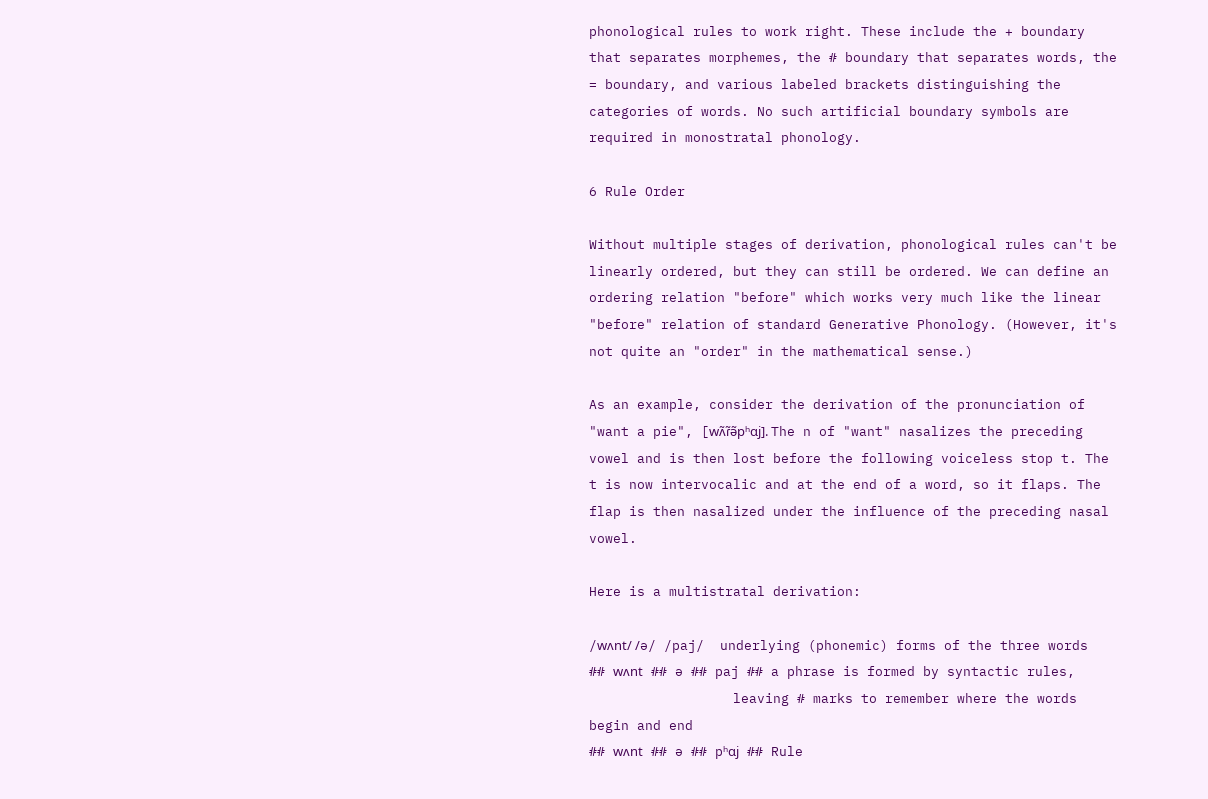phonological rules to work right. These include the + boundary that separates morphemes, the # boundary that separates words, the = boundary, and various labeled brackets distinguishing the categories of words. No such artificial boundary symbols are required in monostratal phonology.

6 Rule Order

Without multiple stages of derivation, phonological rules can't be linearly ordered, but they can still be ordered. We can define an ordering relation "before" which works very much like the linear "before" relation of standard Generative Phonology. (However, it's not quite an "order" in the mathematical sense.)

As an example, consider the derivation of the pronunciation of "want a pie", [wʌ̃ɾ̃ə̃pʰɑj]. The n of "want" nasalizes the preceding vowel and is then lost before the following voiceless stop t. The t is now intervocalic and at the end of a word, so it flaps. The flap is then nasalized under the influence of the preceding nasal vowel.

Here is a multistratal derivation:

/wʌnt/ /ə/ /paj/  underlying (phonemic) forms of the three words
## wʌnt ## ə ## paj ## a phrase is formed by syntactic rules,
                  leaving # marks to remember where the words begin and end
## wʌnt ## ə ## pʰɑj ## Rule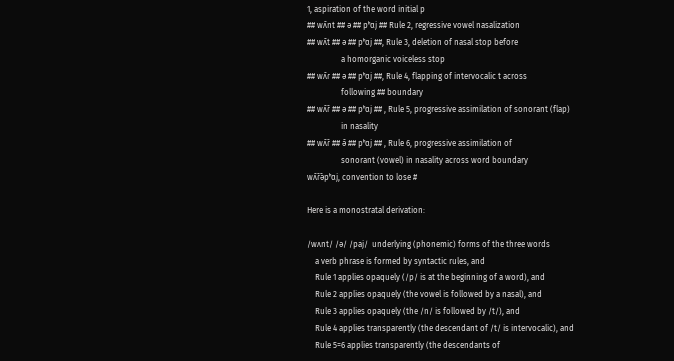1, aspiration of the word initial p
## wʌ̃nt ## ə ## pʰɑj ## Rule 2, regressive vowel nasalization
## wʌ̃t ## ə ## pʰɑj ##, Rule 3, deletion of nasal stop before
                 a homorganic voiceless stop
## wʌ̃ɾ ## ə ## pʰɑj ##, Rule 4, flapping of intervocalic t across
                 following ## boundary
## wʌ̃ɾ̃ ## ə ## pʰɑj ## , Rule 5, progressive assimilation of sonorant (flap)
                 in nasality
## wʌ̃ɾ̃ ## ə̃ ## pʰɑj ## , Rule 6, progressive assimilation of
                 sonorant (vowel) in nasality across word boundary
wʌ̃ɾ̃ə̃pʰɑj, convention to lose #

Here is a monostratal derivation:

/wʌnt/ /ə/ /paj/  underlying (phonemic) forms of the three words
    a verb phrase is formed by syntactic rules, and
    Rule 1 applies opaquely (/p/ is at the beginning of a word), and
    Rule 2 applies opaquely (the vowel is followed by a nasal), and
    Rule 3 applies opaquely (the /n/ is followed by /t/), and
    Rule 4 applies transparently (the descendant of /t/ is intervocalic), and
    Rule 5=6 applies transparently (the descendants of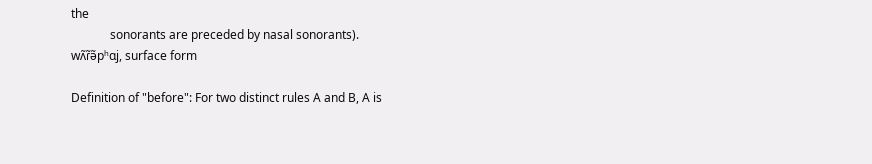the
             sonorants are preceded by nasal sonorants).
wʌ̃ɾ̃ə̃pʰɑj, surface form

Definition of "before": For two distinct rules A and B, A is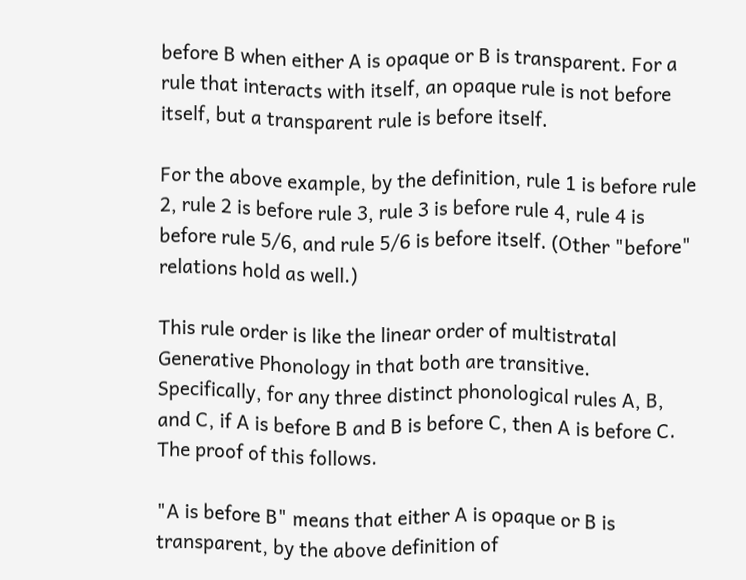before B when either A is opaque or B is transparent. For a rule that interacts with itself, an opaque rule is not before itself, but a transparent rule is before itself.

For the above example, by the definition, rule 1 is before rule 2, rule 2 is before rule 3, rule 3 is before rule 4, rule 4 is before rule 5/6, and rule 5/6 is before itself. (Other "before" relations hold as well.)

This rule order is like the linear order of multistratal Generative Phonology in that both are transitive. Specifically, for any three distinct phonological rules A, B, and C, if A is before B and B is before C, then A is before C. The proof of this follows.

"A is before B" means that either A is opaque or B is transparent, by the above definition of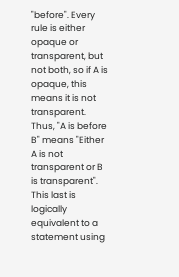"before". Every rule is either opaque or transparent, but not both, so if A is opaque, this means it is not transparent. Thus, "A is before B" means "Either A is not transparent or B is transparent". This last is logically equivalent to a statement using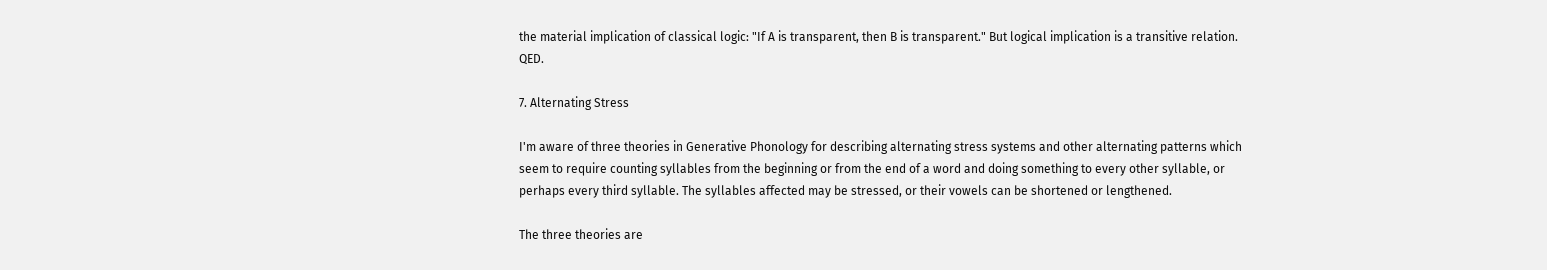the material implication of classical logic: "If A is transparent, then B is transparent." But logical implication is a transitive relation. QED.

7. Alternating Stress

I'm aware of three theories in Generative Phonology for describing alternating stress systems and other alternating patterns which seem to require counting syllables from the beginning or from the end of a word and doing something to every other syllable, or perhaps every third syllable. The syllables affected may be stressed, or their vowels can be shortened or lengthened.

The three theories are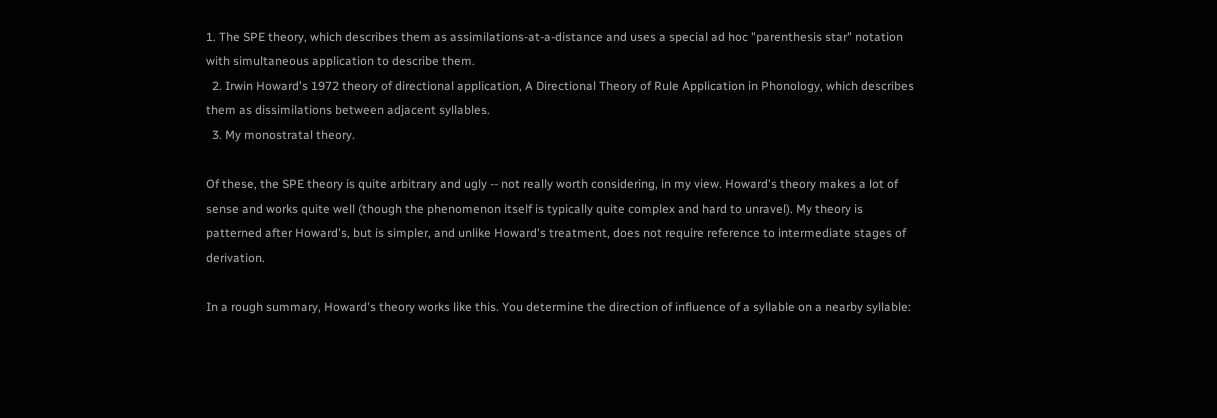1. The SPE theory, which describes them as assimilations-at-a-distance and uses a special ad hoc "parenthesis star" notation with simultaneous application to describe them.
  2. Irwin Howard's 1972 theory of directional application, A Directional Theory of Rule Application in Phonology, which describes them as dissimilations between adjacent syllables.
  3. My monostratal theory.

Of these, the SPE theory is quite arbitrary and ugly -- not really worth considering, in my view. Howard's theory makes a lot of sense and works quite well (though the phenomenon itself is typically quite complex and hard to unravel). My theory is patterned after Howard's, but is simpler, and unlike Howard's treatment, does not require reference to intermediate stages of derivation.

In a rough summary, Howard's theory works like this. You determine the direction of influence of a syllable on a nearby syllable: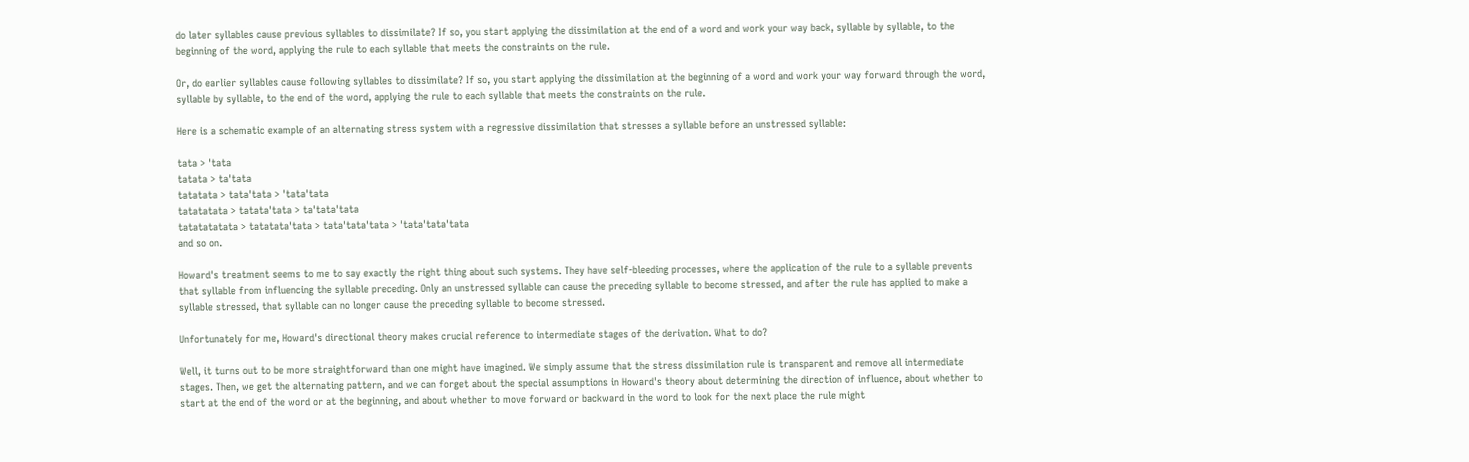do later syllables cause previous syllables to dissimilate? If so, you start applying the dissimilation at the end of a word and work your way back, syllable by syllable, to the beginning of the word, applying the rule to each syllable that meets the constraints on the rule.

Or, do earlier syllables cause following syllables to dissimilate? If so, you start applying the dissimilation at the beginning of a word and work your way forward through the word, syllable by syllable, to the end of the word, applying the rule to each syllable that meets the constraints on the rule.

Here is a schematic example of an alternating stress system with a regressive dissimilation that stresses a syllable before an unstressed syllable:

tata > ˈtata
tatata > taˈtata
tatatata > tataˈtata > ˈtataˈtata
tatatatata > tatataˈtata > taˈtataˈtata
tatatatatata > tatatataˈtata > tataˈtataˈtata > ˈtataˈtataˈtata
and so on.

Howard's treatment seems to me to say exactly the right thing about such systems. They have self-bleeding processes, where the application of the rule to a syllable prevents that syllable from influencing the syllable preceding. Only an unstressed syllable can cause the preceding syllable to become stressed, and after the rule has applied to make a syllable stressed, that syllable can no longer cause the preceding syllable to become stressed.

Unfortunately for me, Howard's directional theory makes crucial reference to intermediate stages of the derivation. What to do?

Well, it turns out to be more straightforward than one might have imagined. We simply assume that the stress dissimilation rule is transparent and remove all intermediate stages. Then, we get the alternating pattern, and we can forget about the special assumptions in Howard's theory about determining the direction of influence, about whether to start at the end of the word or at the beginning, and about whether to move forward or backward in the word to look for the next place the rule might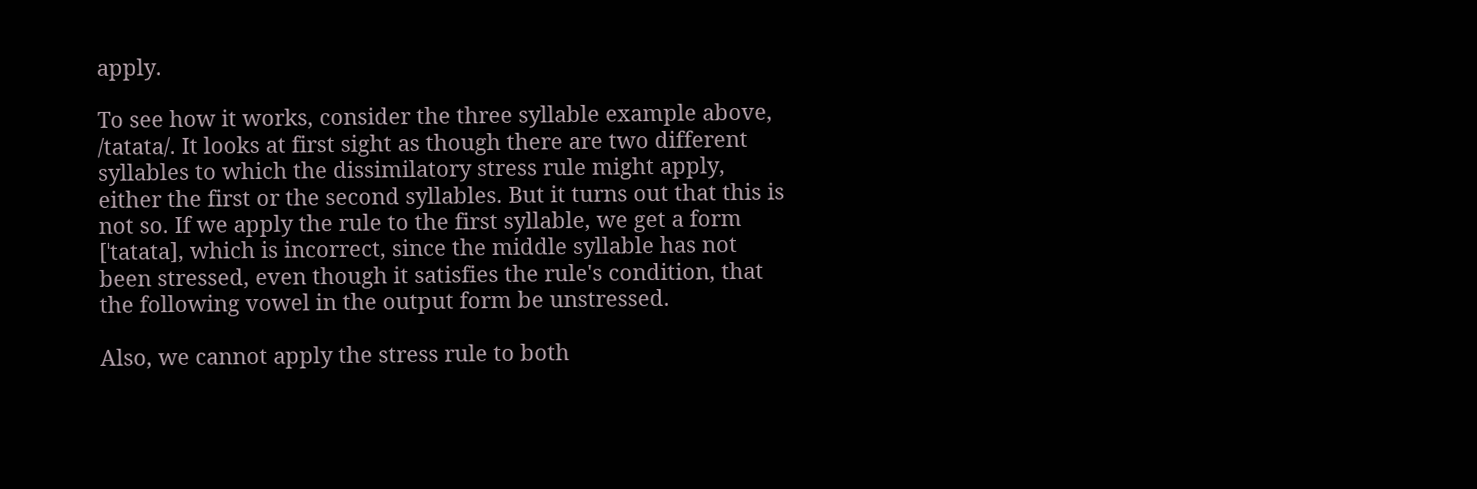apply.

To see how it works, consider the three syllable example above, /tatata/. It looks at first sight as though there are two different syllables to which the dissimilatory stress rule might apply, either the first or the second syllables. But it turns out that this is not so. If we apply the rule to the first syllable, we get a form [ˈtatata], which is incorrect, since the middle syllable has not been stressed, even though it satisfies the rule's condition, that the following vowel in the output form be unstressed.

Also, we cannot apply the stress rule to both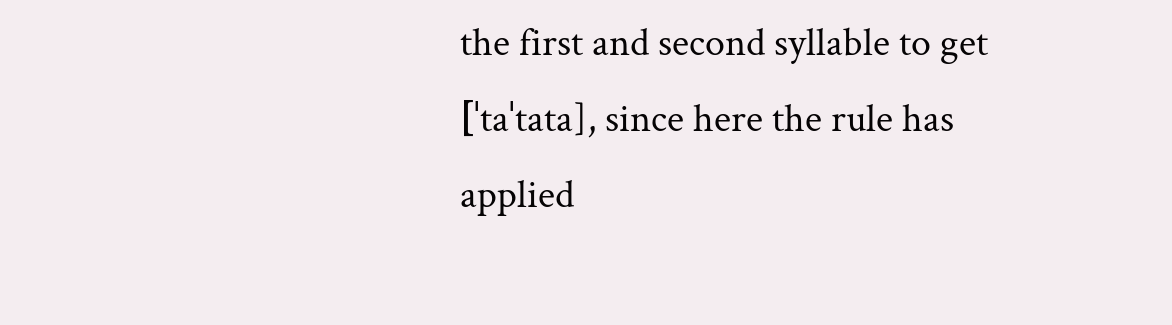the first and second syllable to get [ˈtaˈtata], since here the rule has applied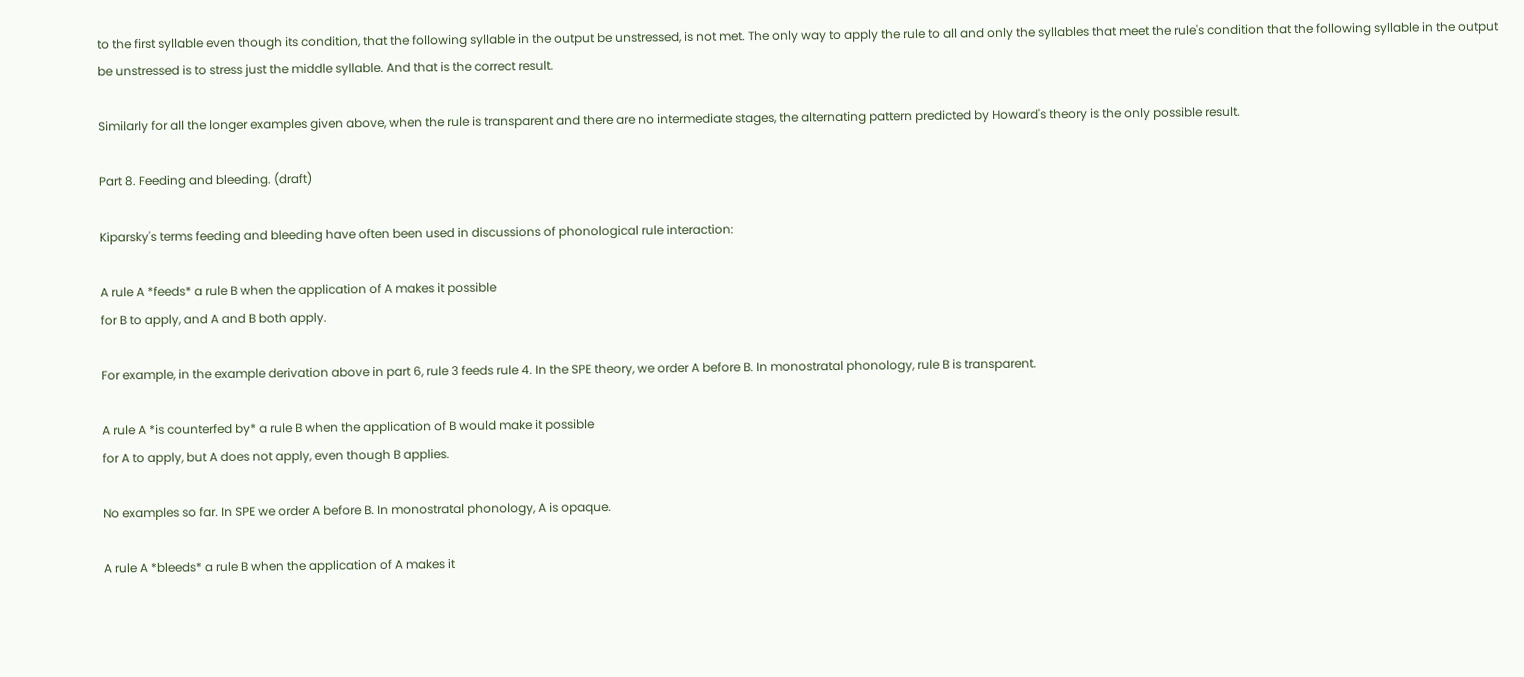to the first syllable even though its condition, that the following syllable in the output be unstressed, is not met. The only way to apply the rule to all and only the syllables that meet the rule's condition that the following syllable in the output be unstressed is to stress just the middle syllable. And that is the correct result.

Similarly for all the longer examples given above, when the rule is transparent and there are no intermediate stages, the alternating pattern predicted by Howard's theory is the only possible result.

Part 8. Feeding and bleeding. (draft)

Kiparsky's terms feeding and bleeding have often been used in discussions of phonological rule interaction:

A rule A *feeds* a rule B when the application of A makes it possible
for B to apply, and A and B both apply.

For example, in the example derivation above in part 6, rule 3 feeds rule 4. In the SPE theory, we order A before B. In monostratal phonology, rule B is transparent.

A rule A *is counterfed by* a rule B when the application of B would make it possible
for A to apply, but A does not apply, even though B applies.

No examples so far. In SPE we order A before B. In monostratal phonology, A is opaque.

A rule A *bleeds* a rule B when the application of A makes it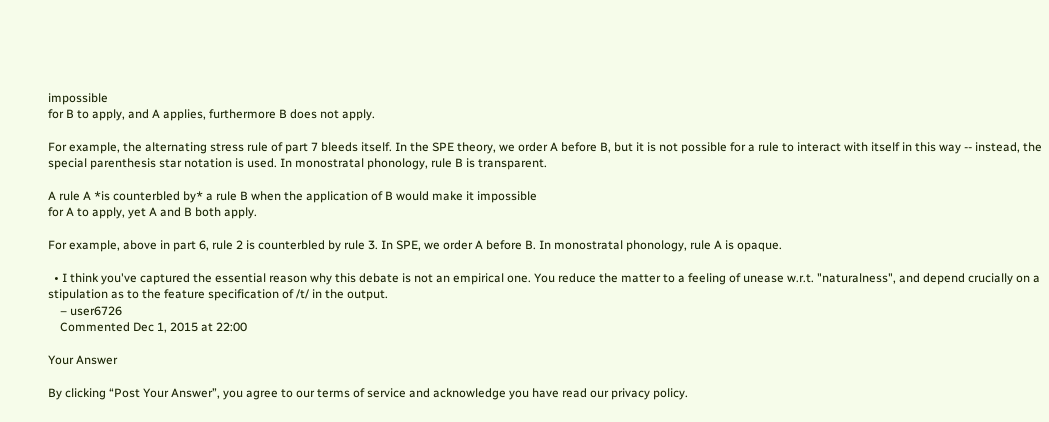impossible
for B to apply, and A applies, furthermore B does not apply.

For example, the alternating stress rule of part 7 bleeds itself. In the SPE theory, we order A before B, but it is not possible for a rule to interact with itself in this way -- instead, the special parenthesis star notation is used. In monostratal phonology, rule B is transparent.

A rule A *is counterbled by* a rule B when the application of B would make it impossible
for A to apply, yet A and B both apply.

For example, above in part 6, rule 2 is counterbled by rule 3. In SPE, we order A before B. In monostratal phonology, rule A is opaque.

  • I think you've captured the essential reason why this debate is not an empirical one. You reduce the matter to a feeling of unease w.r.t. "naturalness", and depend crucially on a stipulation as to the feature specification of /t/ in the output.
    – user6726
    Commented Dec 1, 2015 at 22:00

Your Answer

By clicking “Post Your Answer”, you agree to our terms of service and acknowledge you have read our privacy policy.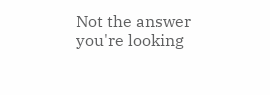Not the answer you're looking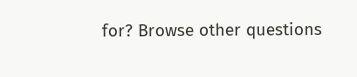for? Browse other questions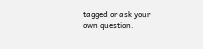tagged or ask your own question.